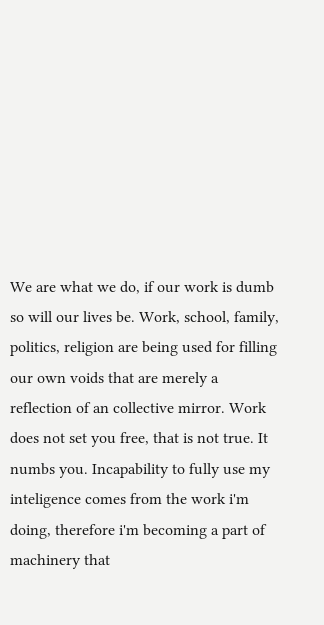We are what we do, if our work is dumb so will our lives be. Work, school, family, politics, religion are being used for filling our own voids that are merely a reflection of an collective mirror. Work does not set you free, that is not true. It numbs you. Incapability to fully use my inteligence comes from the work i'm doing, therefore i'm becoming a part of machinery that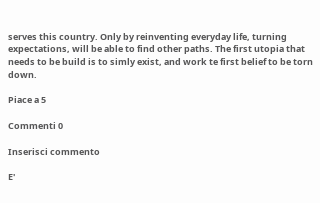serves this country. Only by reinventing everyday life, turning expectations, will be able to find other paths. The first utopia that needs to be build is to simly exist, and work te first belief to be torn down.

Piace a 5

Commenti 0

Inserisci commento

E'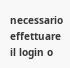necessario effettuare il login o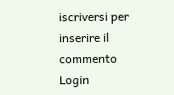iscriversi per inserire il commento Login